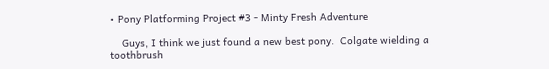• Pony Platforming Project #3 - Minty Fresh Adventure

    Guys, I think we just found a new best pony.  Colgate wielding a toothbrush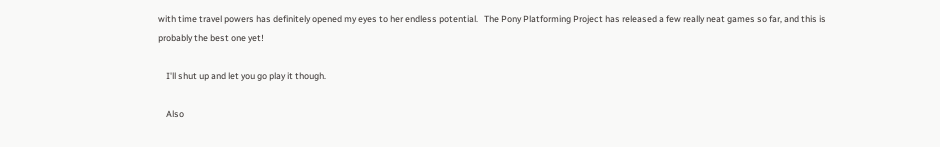with time travel powers has definitely opened my eyes to her endless potential.   The Pony Platforming Project has released a few really neat games so far, and this is probably the best one yet!

    I'll shut up and let you go play it though.

    Also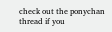check out the ponychan thread if you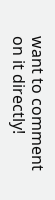want to comment on it directly!